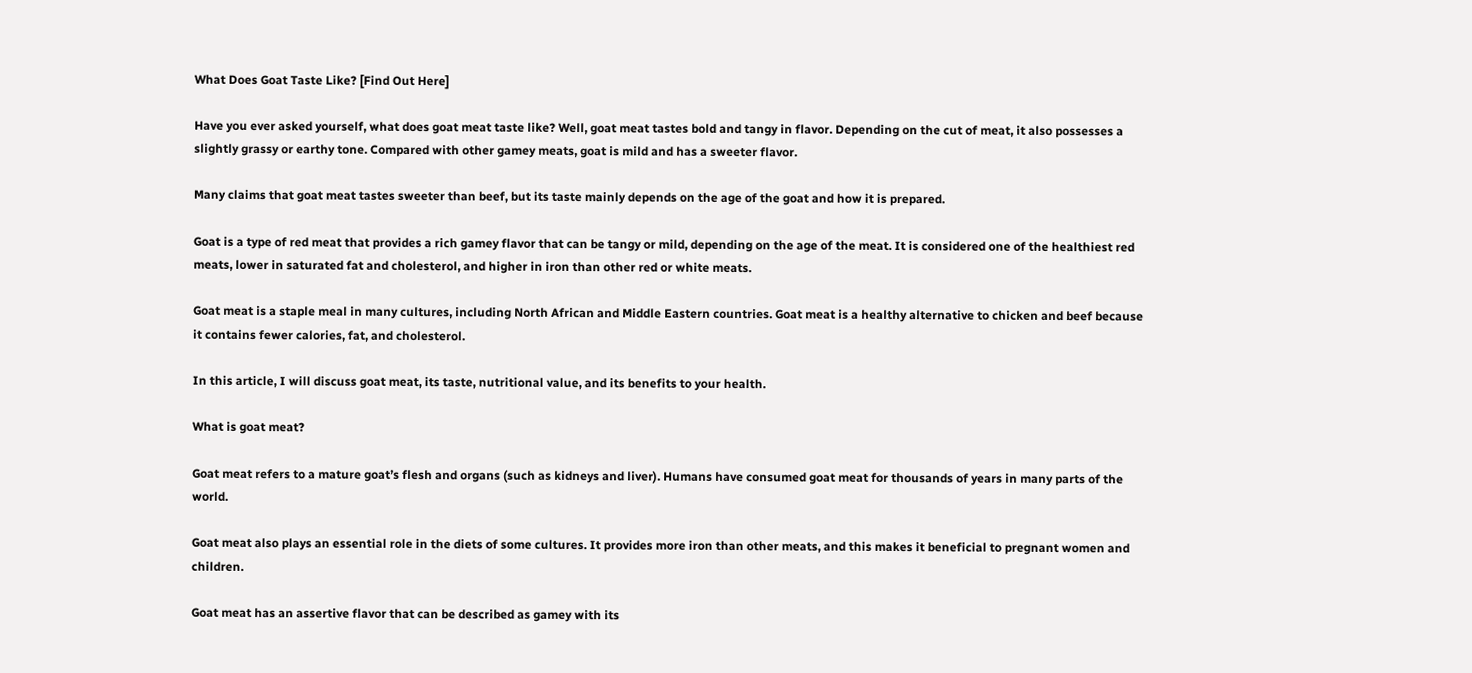What Does Goat Taste Like? [Find Out Here]

Have you ever asked yourself, what does goat meat taste like? Well, goat meat tastes bold and tangy in flavor. Depending on the cut of meat, it also possesses a slightly grassy or earthy tone. Compared with other gamey meats, goat is mild and has a sweeter flavor.

Many claims that goat meat tastes sweeter than beef, but its taste mainly depends on the age of the goat and how it is prepared.

Goat is a type of red meat that provides a rich gamey flavor that can be tangy or mild, depending on the age of the meat. It is considered one of the healthiest red meats, lower in saturated fat and cholesterol, and higher in iron than other red or white meats.

Goat meat is a staple meal in many cultures, including North African and Middle Eastern countries. Goat meat is a healthy alternative to chicken and beef because it contains fewer calories, fat, and cholesterol.

In this article, I will discuss goat meat, its taste, nutritional value, and its benefits to your health.

What is goat meat?

Goat meat refers to a mature goat’s flesh and organs (such as kidneys and liver). Humans have consumed goat meat for thousands of years in many parts of the world.

Goat meat also plays an essential role in the diets of some cultures. It provides more iron than other meats, and this makes it beneficial to pregnant women and children.

Goat meat has an assertive flavor that can be described as gamey with its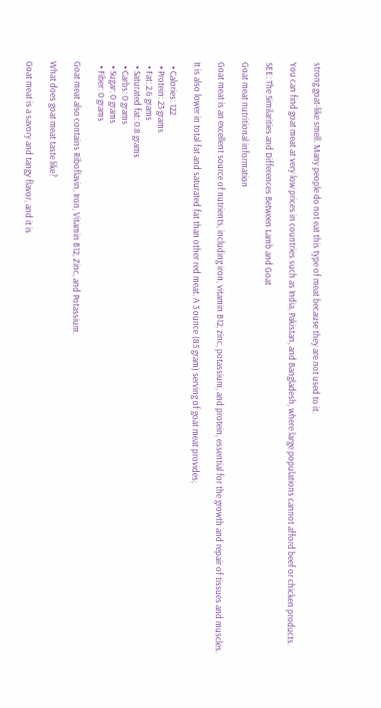strong goat-like smell. Many people do not eat this type of meat because they are not used to it.

You can find goat meat at very low prices in countries such as India, Pakistan, and Bangladesh, where large populations cannot afford beef or chicken products.

SEE: The Similarities and Differences Between Lamb and Goat

Goat meat nutritional information

Goat meat is an excellent source of nutrients, including iron, vitamin B12, zinc, potassium, and protein, essential for the growth and repair of tissues and muscles.

It is also lower in total fat and saturated fat than other red meat. A 3 ounce (85 gram) serving of goat meat provides;

  • Calories: 122
  • Protein: 23 grams
  • Fat: 2.6 grams
  • Saturated fat: 0.8 grams
  • Carbs: 0 grams
  • Sugar: 0 grams
  • Fiber: 0 grams

Goat meat also contains Riboflavin, Iron, Vitamin B12, Zinc, and Potassium.

What does goat meat taste like?

Goat meat is a savory and tangy flavor, and it is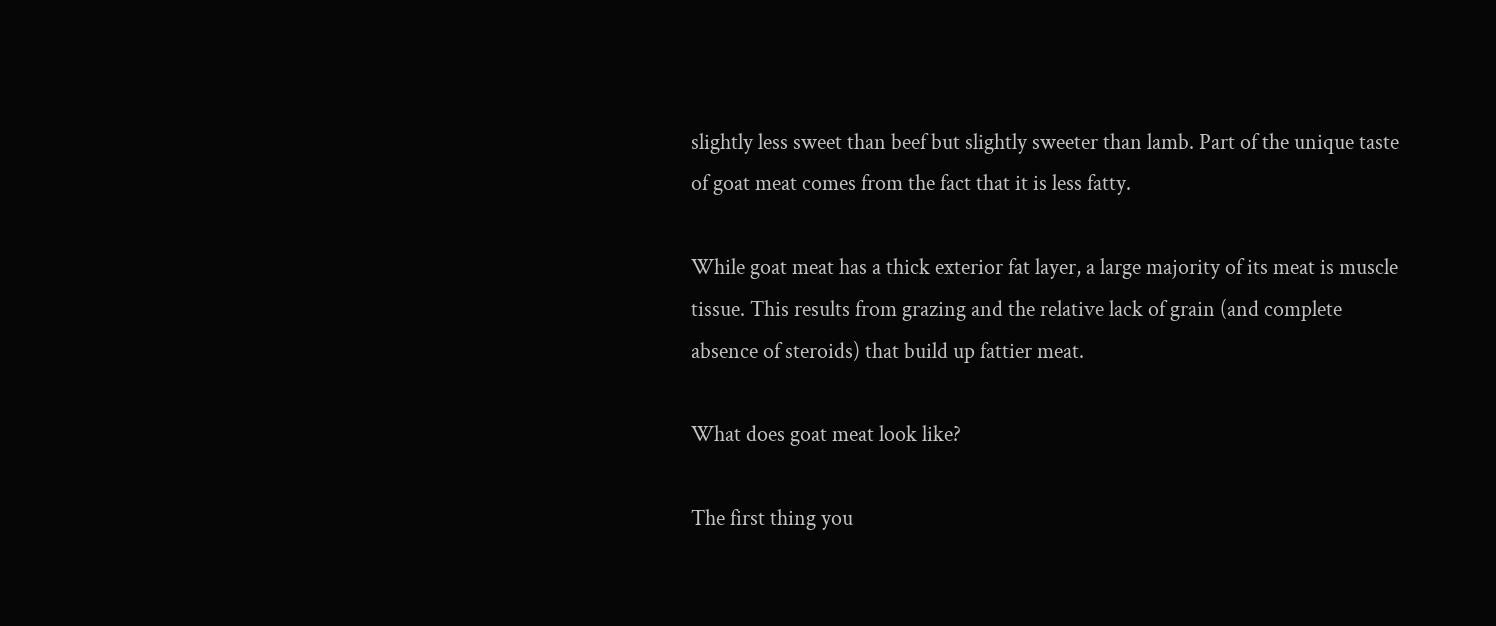slightly less sweet than beef but slightly sweeter than lamb. Part of the unique taste of goat meat comes from the fact that it is less fatty.

While goat meat has a thick exterior fat layer, a large majority of its meat is muscle tissue. This results from grazing and the relative lack of grain (and complete absence of steroids) that build up fattier meat.

What does goat meat look like?

The first thing you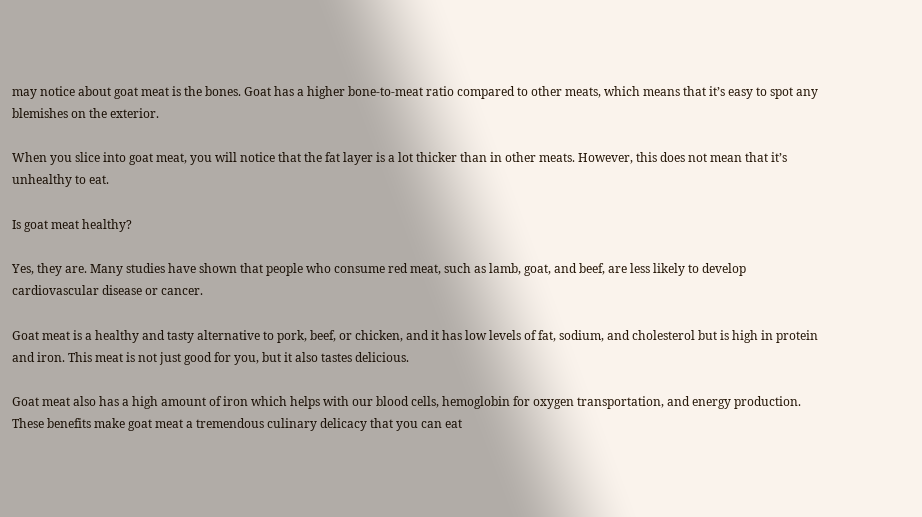may notice about goat meat is the bones. Goat has a higher bone-to-meat ratio compared to other meats, which means that it’s easy to spot any blemishes on the exterior.

When you slice into goat meat, you will notice that the fat layer is a lot thicker than in other meats. However, this does not mean that it’s unhealthy to eat.

Is goat meat healthy?

Yes, they are. Many studies have shown that people who consume red meat, such as lamb, goat, and beef, are less likely to develop cardiovascular disease or cancer.

Goat meat is a healthy and tasty alternative to pork, beef, or chicken, and it has low levels of fat, sodium, and cholesterol but is high in protein and iron. This meat is not just good for you, but it also tastes delicious.

Goat meat also has a high amount of iron which helps with our blood cells, hemoglobin for oxygen transportation, and energy production. These benefits make goat meat a tremendous culinary delicacy that you can eat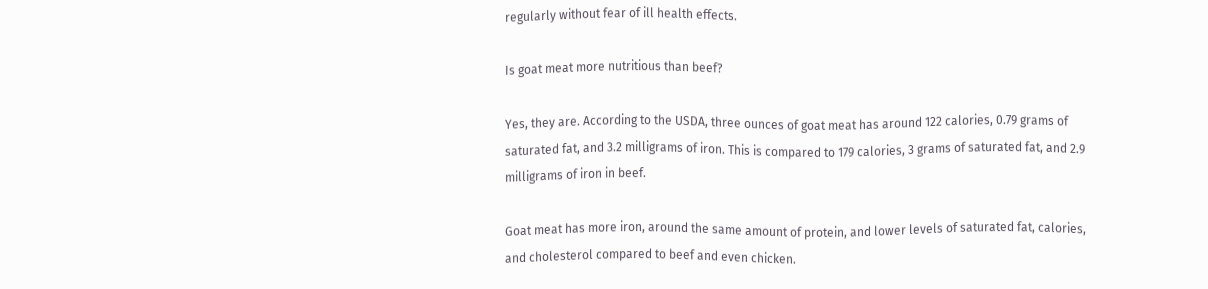regularly without fear of ill health effects.

Is goat meat more nutritious than beef?

Yes, they are. According to the USDA, three ounces of goat meat has around 122 calories, 0.79 grams of saturated fat, and 3.2 milligrams of iron. This is compared to 179 calories, 3 grams of saturated fat, and 2.9 milligrams of iron in beef.

Goat meat has more iron, around the same amount of protein, and lower levels of saturated fat, calories, and cholesterol compared to beef and even chicken.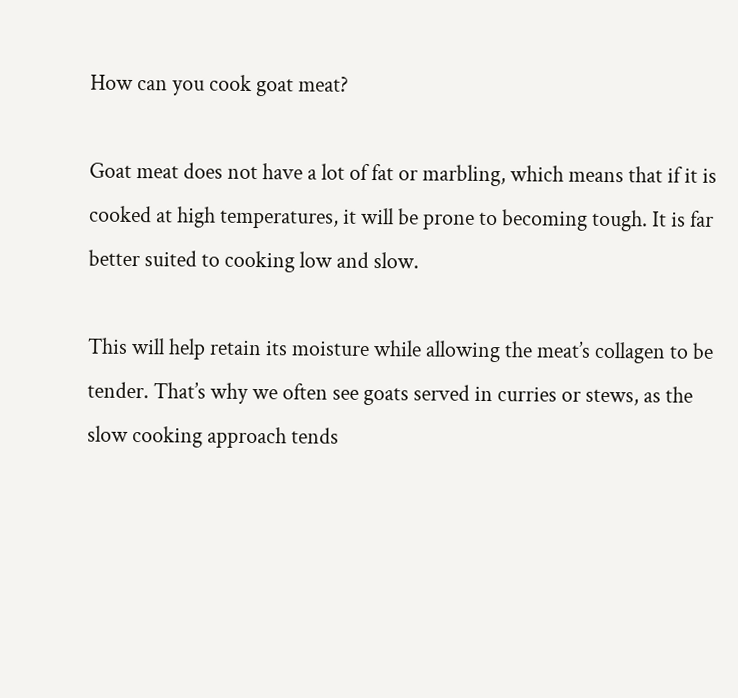How can you cook goat meat?

Goat meat does not have a lot of fat or marbling, which means that if it is cooked at high temperatures, it will be prone to becoming tough. It is far better suited to cooking low and slow.

This will help retain its moisture while allowing the meat’s collagen to be tender. That’s why we often see goats served in curries or stews, as the slow cooking approach tends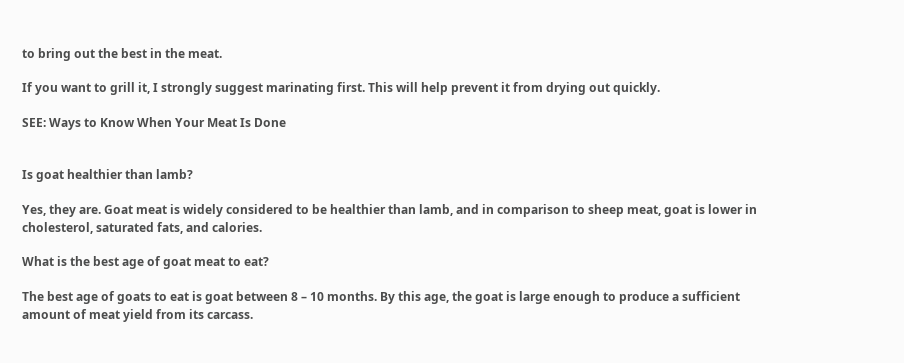to bring out the best in the meat.

If you want to grill it, I strongly suggest marinating first. This will help prevent it from drying out quickly.

SEE: Ways to Know When Your Meat Is Done


Is goat healthier than lamb?

Yes, they are. Goat meat is widely considered to be healthier than lamb, and in comparison to sheep meat, goat is lower in cholesterol, saturated fats, and calories.

What is the best age of goat meat to eat?

The best age of goats to eat is goat between 8 – 10 months. By this age, the goat is large enough to produce a sufficient amount of meat yield from its carcass.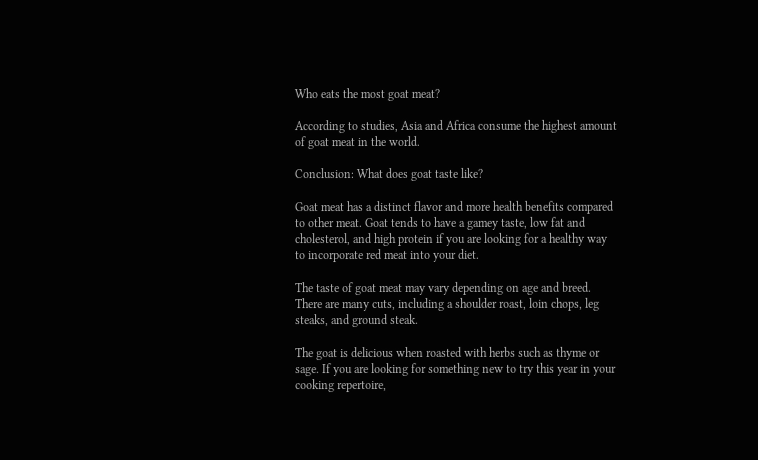Who eats the most goat meat?

According to studies, Asia and Africa consume the highest amount of goat meat in the world.

Conclusion: What does goat taste like?

Goat meat has a distinct flavor and more health benefits compared to other meat. Goat tends to have a gamey taste, low fat and cholesterol, and high protein if you are looking for a healthy way to incorporate red meat into your diet.

The taste of goat meat may vary depending on age and breed. There are many cuts, including a shoulder roast, loin chops, leg steaks, and ground steak.

The goat is delicious when roasted with herbs such as thyme or sage. If you are looking for something new to try this year in your cooking repertoire,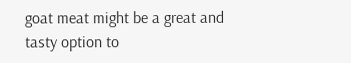goat meat might be a great and tasty option to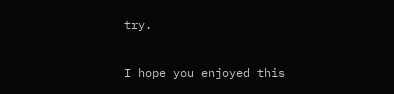try.

I hope you enjoyed this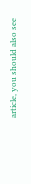article, you should also see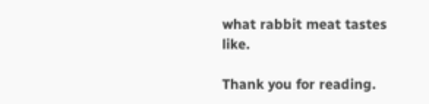what rabbit meat tastes like.

Thank you for reading.